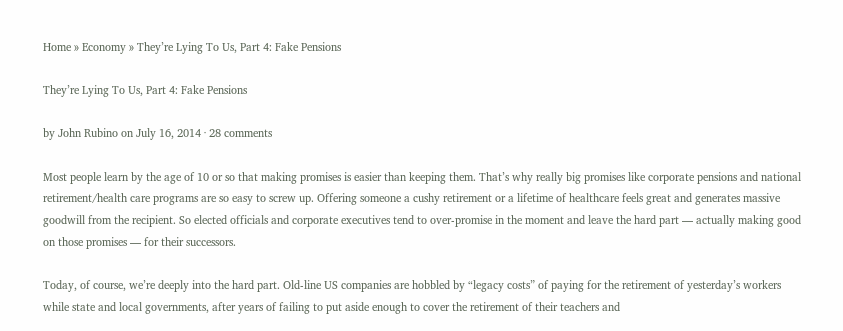Home » Economy » They’re Lying To Us, Part 4: Fake Pensions

They’re Lying To Us, Part 4: Fake Pensions

by John Rubino on July 16, 2014 · 28 comments

Most people learn by the age of 10 or so that making promises is easier than keeping them. That’s why really big promises like corporate pensions and national retirement/health care programs are so easy to screw up. Offering someone a cushy retirement or a lifetime of healthcare feels great and generates massive goodwill from the recipient. So elected officials and corporate executives tend to over-promise in the moment and leave the hard part — actually making good on those promises — for their successors.

Today, of course, we’re deeply into the hard part. Old-line US companies are hobbled by “legacy costs” of paying for the retirement of yesterday’s workers while state and local governments, after years of failing to put aside enough to cover the retirement of their teachers and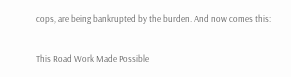cops, are being bankrupted by the burden. And now comes this:

This Road Work Made Possible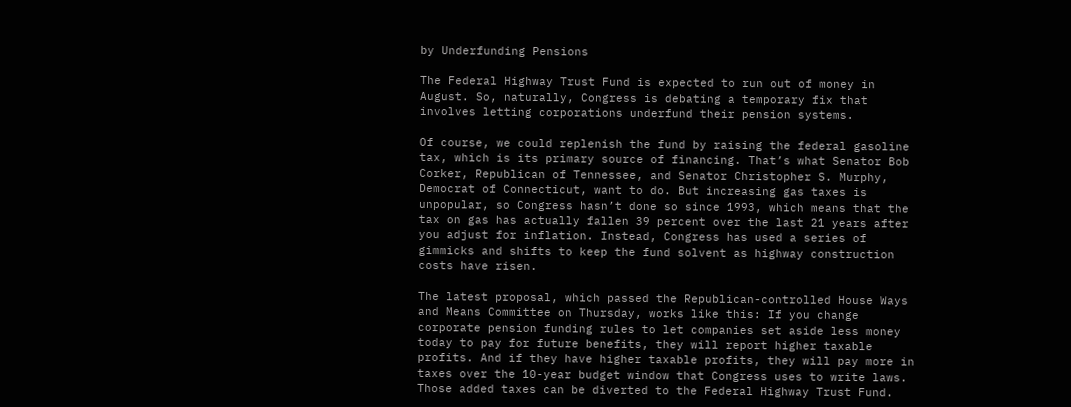by Underfunding Pensions

The Federal Highway Trust Fund is expected to run out of money in August. So, naturally, Congress is debating a temporary fix that involves letting corporations underfund their pension systems.

Of course, we could replenish the fund by raising the federal gasoline tax, which is its primary source of financing. That’s what Senator Bob Corker, Republican of Tennessee, and Senator Christopher S. Murphy, Democrat of Connecticut, want to do. But increasing gas taxes is unpopular, so Congress hasn’t done so since 1993, which means that the tax on gas has actually fallen 39 percent over the last 21 years after you adjust for inflation. Instead, Congress has used a series of gimmicks and shifts to keep the fund solvent as highway construction costs have risen.

The latest proposal, which passed the Republican-controlled House Ways and Means Committee on Thursday, works like this: If you change corporate pension funding rules to let companies set aside less money today to pay for future benefits, they will report higher taxable profits. And if they have higher taxable profits, they will pay more in taxes over the 10-year budget window that Congress uses to write laws. Those added taxes can be diverted to the Federal Highway Trust Fund.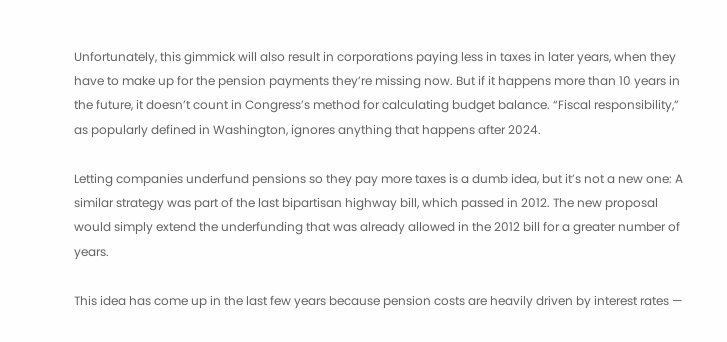Unfortunately, this gimmick will also result in corporations paying less in taxes in later years, when they have to make up for the pension payments they’re missing now. But if it happens more than 10 years in the future, it doesn’t count in Congress’s method for calculating budget balance. “Fiscal responsibility,” as popularly defined in Washington, ignores anything that happens after 2024.

Letting companies underfund pensions so they pay more taxes is a dumb idea, but it’s not a new one: A similar strategy was part of the last bipartisan highway bill, which passed in 2012. The new proposal would simply extend the underfunding that was already allowed in the 2012 bill for a greater number of years.

This idea has come up in the last few years because pension costs are heavily driven by interest rates —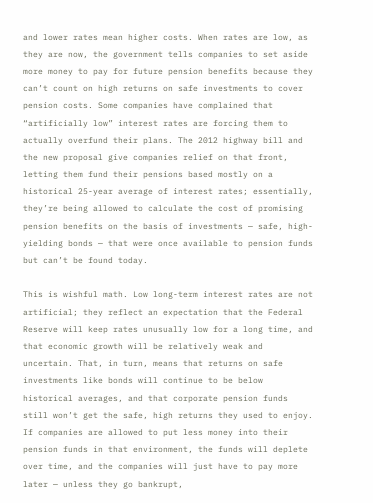and lower rates mean higher costs. When rates are low, as they are now, the government tells companies to set aside more money to pay for future pension benefits because they can’t count on high returns on safe investments to cover pension costs. Some companies have complained that “artificially low” interest rates are forcing them to actually overfund their plans. The 2012 highway bill and the new proposal give companies relief on that front, letting them fund their pensions based mostly on a historical 25-year average of interest rates; essentially, they’re being allowed to calculate the cost of promising pension benefits on the basis of investments — safe, high-yielding bonds — that were once available to pension funds but can’t be found today.

This is wishful math. Low long-term interest rates are not artificial; they reflect an expectation that the Federal Reserve will keep rates unusually low for a long time, and that economic growth will be relatively weak and uncertain. That, in turn, means that returns on safe investments like bonds will continue to be below historical averages, and that corporate pension funds still won’t get the safe, high returns they used to enjoy. If companies are allowed to put less money into their pension funds in that environment, the funds will deplete over time, and the companies will just have to pay more later — unless they go bankrupt,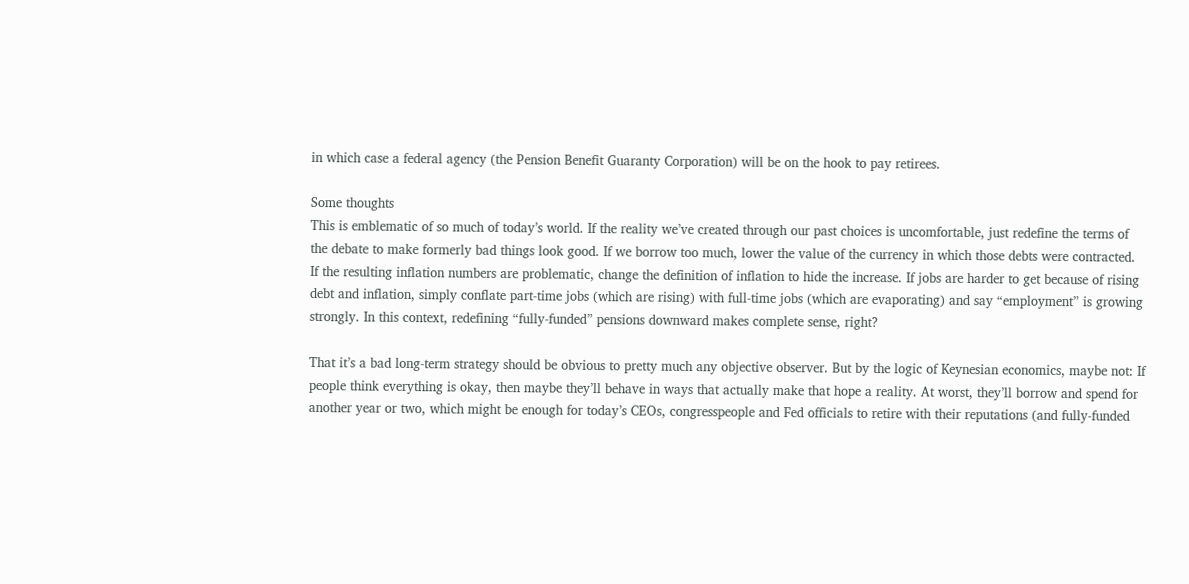in which case a federal agency (the Pension Benefit Guaranty Corporation) will be on the hook to pay retirees.

Some thoughts
This is emblematic of so much of today’s world. If the reality we’ve created through our past choices is uncomfortable, just redefine the terms of the debate to make formerly bad things look good. If we borrow too much, lower the value of the currency in which those debts were contracted. If the resulting inflation numbers are problematic, change the definition of inflation to hide the increase. If jobs are harder to get because of rising debt and inflation, simply conflate part-time jobs (which are rising) with full-time jobs (which are evaporating) and say “employment” is growing strongly. In this context, redefining “fully-funded” pensions downward makes complete sense, right?

That it’s a bad long-term strategy should be obvious to pretty much any objective observer. But by the logic of Keynesian economics, maybe not: If people think everything is okay, then maybe they’ll behave in ways that actually make that hope a reality. At worst, they’ll borrow and spend for another year or two, which might be enough for today’s CEOs, congresspeople and Fed officials to retire with their reputations (and fully-funded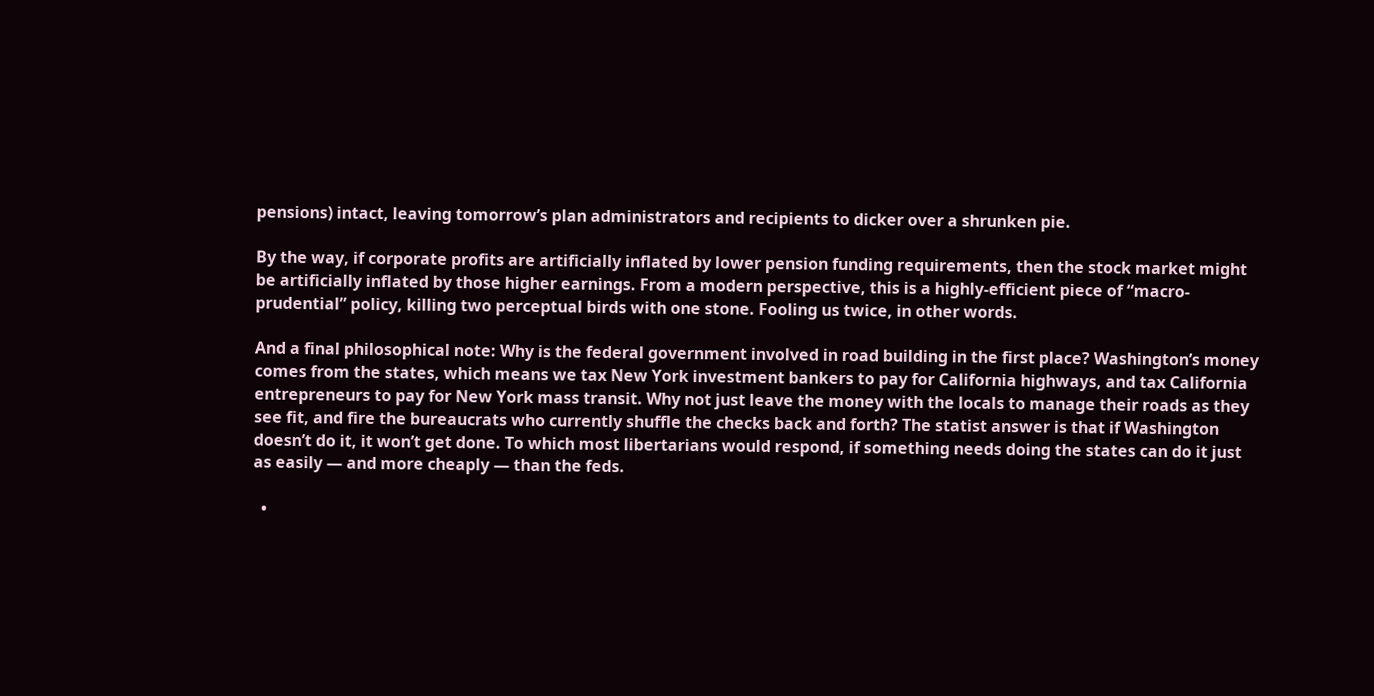pensions) intact, leaving tomorrow’s plan administrators and recipients to dicker over a shrunken pie.

By the way, if corporate profits are artificially inflated by lower pension funding requirements, then the stock market might be artificially inflated by those higher earnings. From a modern perspective, this is a highly-efficient piece of “macro-prudential” policy, killing two perceptual birds with one stone. Fooling us twice, in other words.

And a final philosophical note: Why is the federal government involved in road building in the first place? Washington’s money comes from the states, which means we tax New York investment bankers to pay for California highways, and tax California entrepreneurs to pay for New York mass transit. Why not just leave the money with the locals to manage their roads as they see fit, and fire the bureaucrats who currently shuffle the checks back and forth? The statist answer is that if Washington doesn’t do it, it won’t get done. To which most libertarians would respond, if something needs doing the states can do it just as easily — and more cheaply — than the feds.

  •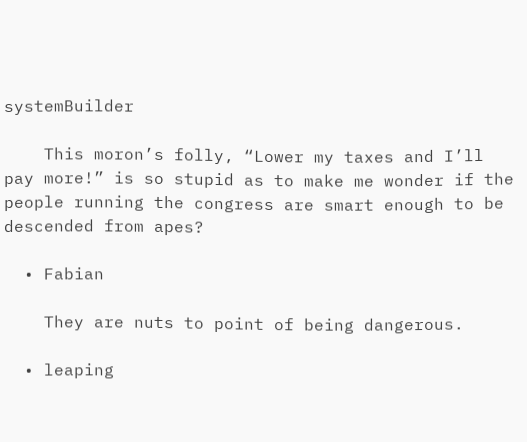systemBuilder

    This moron’s folly, “Lower my taxes and I’ll pay more!” is so stupid as to make me wonder if the people running the congress are smart enough to be descended from apes?

  • Fabian

    They are nuts to point of being dangerous.

  • leaping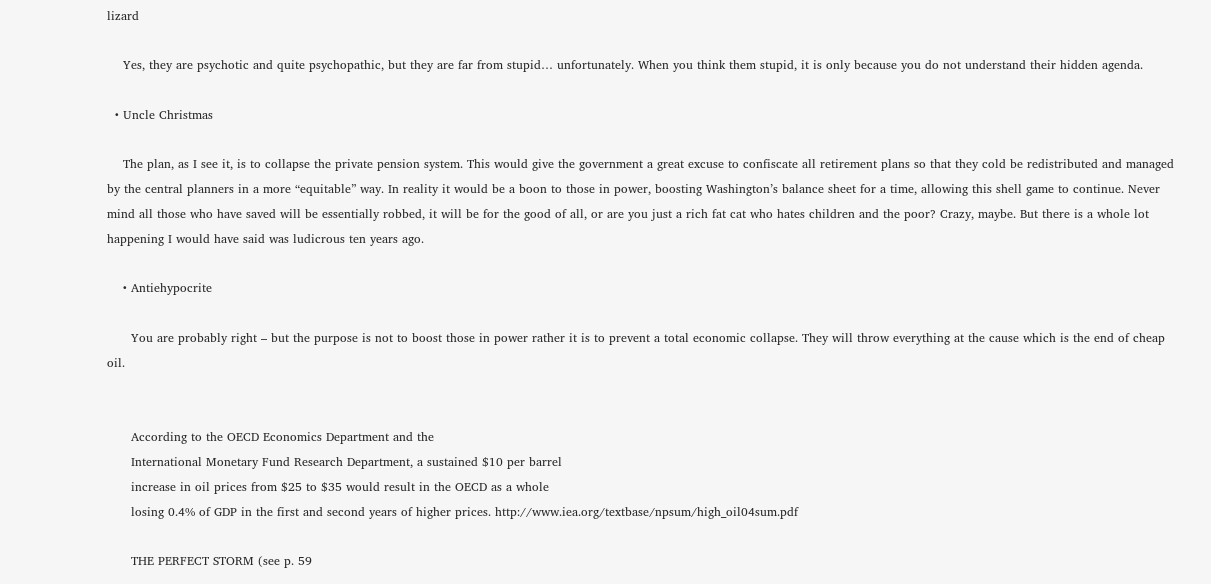lizard

    Yes, they are psychotic and quite psychopathic, but they are far from stupid… unfortunately. When you think them stupid, it is only because you do not understand their hidden agenda.

  • Uncle Christmas

    The plan, as I see it, is to collapse the private pension system. This would give the government a great excuse to confiscate all retirement plans so that they cold be redistributed and managed by the central planners in a more “equitable” way. In reality it would be a boon to those in power, boosting Washington’s balance sheet for a time, allowing this shell game to continue. Never mind all those who have saved will be essentially robbed, it will be for the good of all, or are you just a rich fat cat who hates children and the poor? Crazy, maybe. But there is a whole lot happening I would have said was ludicrous ten years ago.

    • Antiehypocrite

      You are probably right – but the purpose is not to boost those in power rather it is to prevent a total economic collapse. They will throw everything at the cause which is the end of cheap oil.


      According to the OECD Economics Department and the
      International Monetary Fund Research Department, a sustained $10 per barrel
      increase in oil prices from $25 to $35 would result in the OECD as a whole
      losing 0.4% of GDP in the first and second years of higher prices. http://www.iea.org/textbase/npsum/high_oil04sum.pdf

      THE PERFECT STORM (see p. 59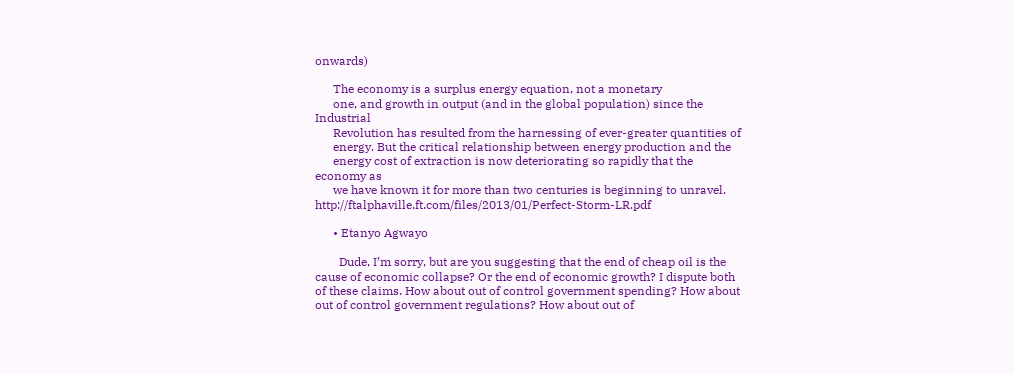onwards)

      The economy is a surplus energy equation, not a monetary
      one, and growth in output (and in the global population) since the Industrial
      Revolution has resulted from the harnessing of ever-greater quantities of
      energy. But the critical relationship between energy production and the
      energy cost of extraction is now deteriorating so rapidly that the economy as
      we have known it for more than two centuries is beginning to unravel. http://ftalphaville.ft.com/files/2013/01/Perfect-Storm-LR.pdf

      • Etanyo Agwayo

        Dude, I’m sorry, but are you suggesting that the end of cheap oil is the cause of economic collapse? Or the end of economic growth? I dispute both of these claims. How about out of control government spending? How about out of control government regulations? How about out of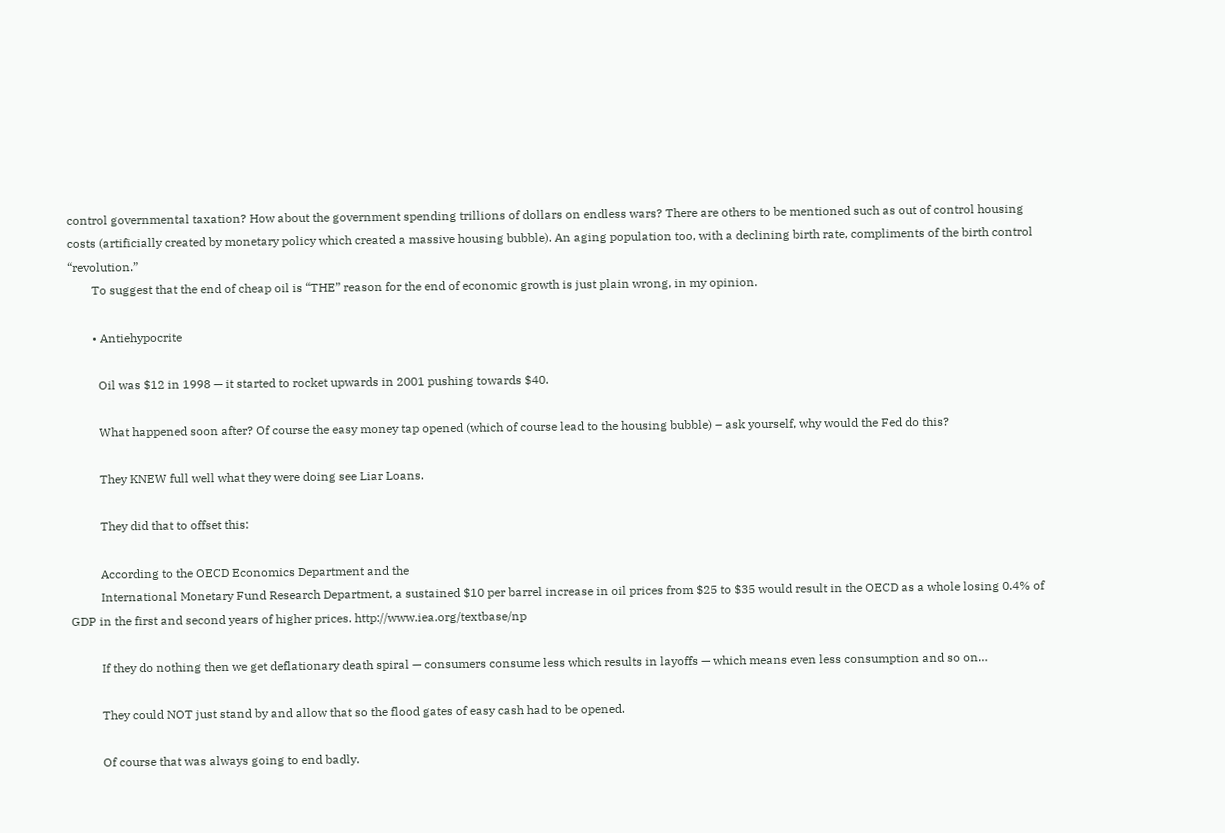control governmental taxation? How about the government spending trillions of dollars on endless wars? There are others to be mentioned such as out of control housing costs (artificially created by monetary policy which created a massive housing bubble). An aging population too, with a declining birth rate, compliments of the birth control “revolution.”
        To suggest that the end of cheap oil is “THE” reason for the end of economic growth is just plain wrong, in my opinion.

        • Antiehypocrite

          Oil was $12 in 1998 — it started to rocket upwards in 2001 pushing towards $40.

          What happened soon after? Of course the easy money tap opened (which of course lead to the housing bubble) – ask yourself, why would the Fed do this?

          They KNEW full well what they were doing see Liar Loans.

          They did that to offset this:

          According to the OECD Economics Department and the
          International Monetary Fund Research Department, a sustained $10 per barrel increase in oil prices from $25 to $35 would result in the OECD as a whole losing 0.4% of GDP in the first and second years of higher prices. http://www.iea.org/textbase/np

          If they do nothing then we get deflationary death spiral — consumers consume less which results in layoffs — which means even less consumption and so on…

          They could NOT just stand by and allow that so the flood gates of easy cash had to be opened.

          Of course that was always going to end badly.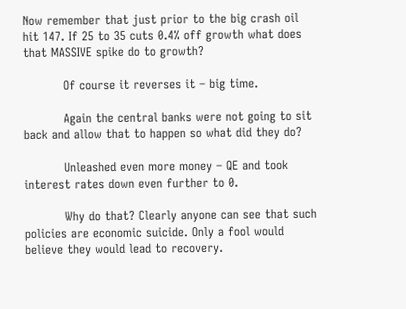Now remember that just prior to the big crash oil hit 147. If 25 to 35 cuts 0.4% off growth what does that MASSIVE spike do to growth?

          Of course it reverses it – big time.

          Again the central banks were not going to sit back and allow that to happen so what did they do?

          Unleashed even more money – QE and took interest rates down even further to 0.

          Why do that? Clearly anyone can see that such policies are economic suicide. Only a fool would believe they would lead to recovery.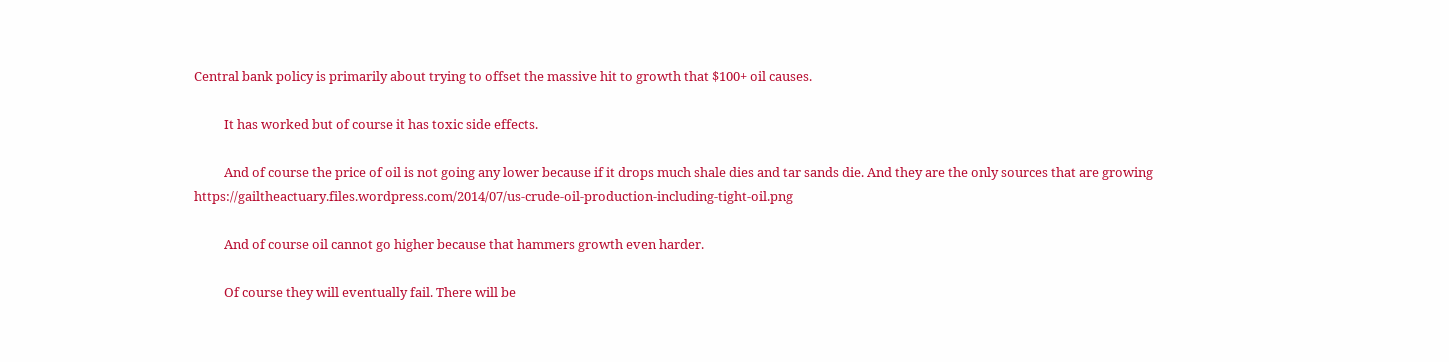Central bank policy is primarily about trying to offset the massive hit to growth that $100+ oil causes.

          It has worked but of course it has toxic side effects.

          And of course the price of oil is not going any lower because if it drops much shale dies and tar sands die. And they are the only sources that are growing https://gailtheactuary.files.wordpress.com/2014/07/us-crude-oil-production-including-tight-oil.png

          And of course oil cannot go higher because that hammers growth even harder.

          Of course they will eventually fail. There will be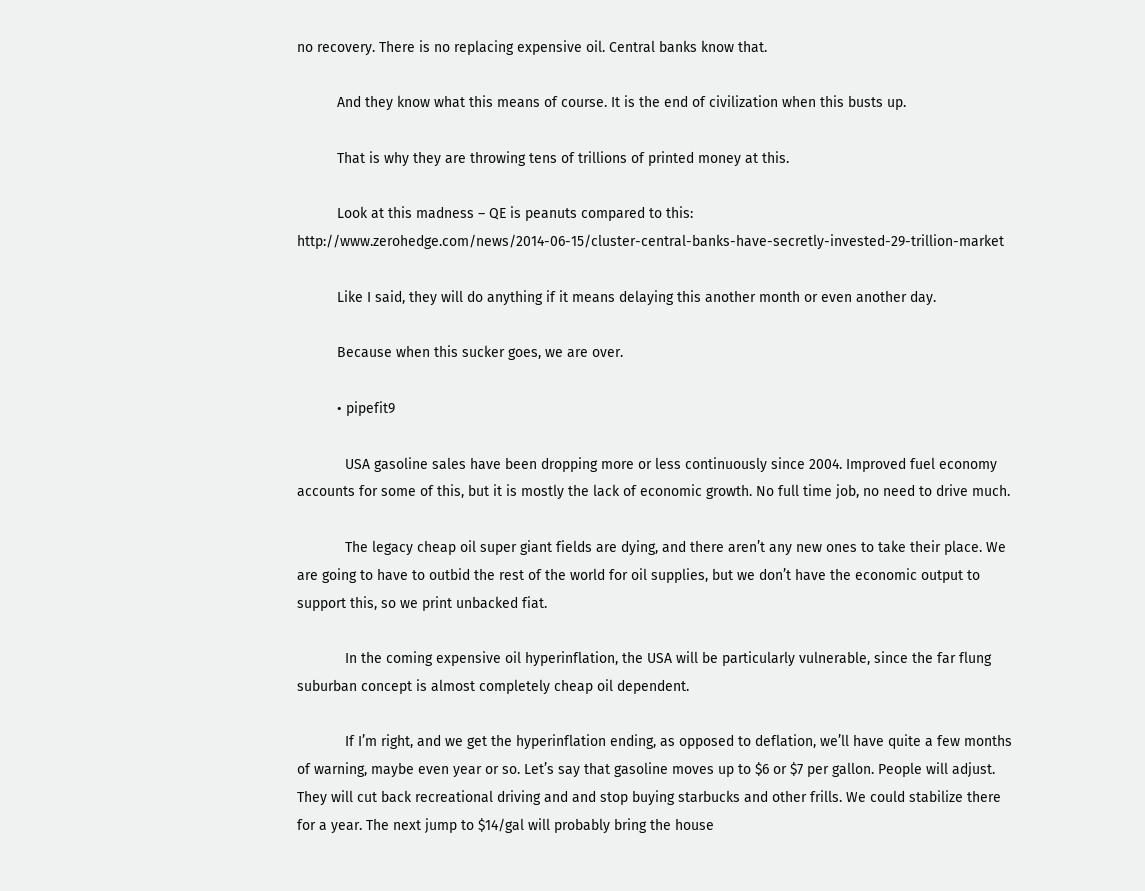no recovery. There is no replacing expensive oil. Central banks know that.

          And they know what this means of course. It is the end of civilization when this busts up.

          That is why they are throwing tens of trillions of printed money at this.

          Look at this madness – QE is peanuts compared to this: http://www.zerohedge.com/news/2014-06-15/cluster-central-banks-have-secretly-invested-29-trillion-market

          Like I said, they will do anything if it means delaying this another month or even another day.

          Because when this sucker goes, we are over.

          • pipefit9

            USA gasoline sales have been dropping more or less continuously since 2004. Improved fuel economy accounts for some of this, but it is mostly the lack of economic growth. No full time job, no need to drive much.

            The legacy cheap oil super giant fields are dying, and there aren’t any new ones to take their place. We are going to have to outbid the rest of the world for oil supplies, but we don’t have the economic output to support this, so we print unbacked fiat.

            In the coming expensive oil hyperinflation, the USA will be particularly vulnerable, since the far flung suburban concept is almost completely cheap oil dependent.

            If I’m right, and we get the hyperinflation ending, as opposed to deflation, we’ll have quite a few months of warning, maybe even year or so. Let’s say that gasoline moves up to $6 or $7 per gallon. People will adjust. They will cut back recreational driving and and stop buying starbucks and other frills. We could stabilize there for a year. The next jump to $14/gal will probably bring the house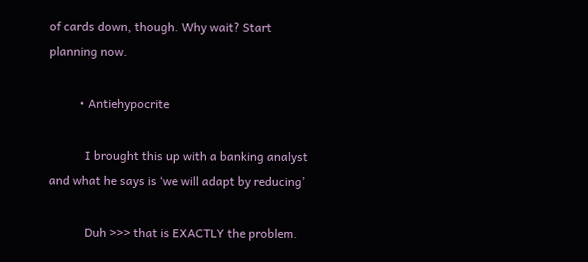of cards down, though. Why wait? Start planning now.

          • Antiehypocrite

            I brought this up with a banking analyst and what he says is ‘we will adapt by reducing’

            Duh >>> that is EXACTLY the problem.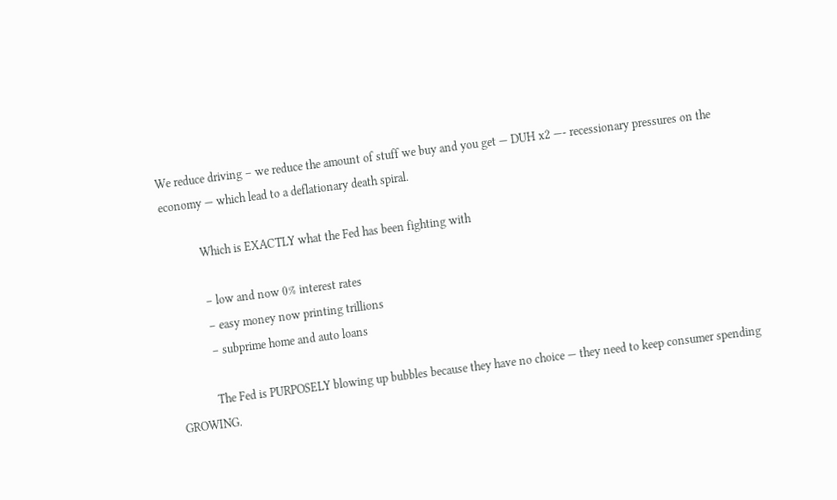We reduce driving – we reduce the amount of stuff we buy and you get — DUH x2 —- recessionary pressures on the economy — which lead to a deflationary death spiral.

            Which is EXACTLY what the Fed has been fighting with

            – low and now 0% interest rates
            – easy money now printing trillions
            – subprime home and auto loans

            The Fed is PURPOSELY blowing up bubbles because they have no choice — they need to keep consumer spending GROWING.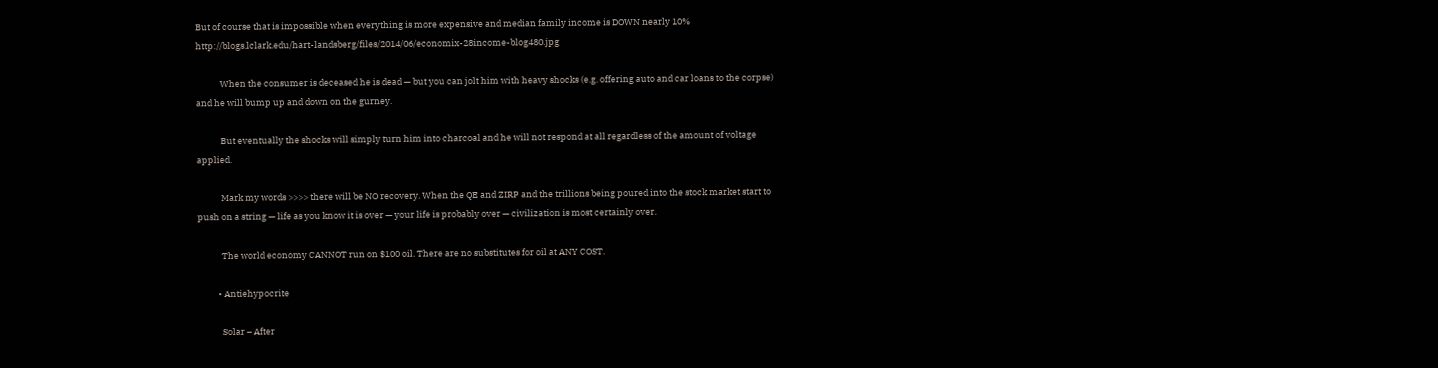But of course that is impossible when everything is more expensive and median family income is DOWN nearly 10% http://blogs.lclark.edu/hart-landsberg/files/2014/06/economix-28income-blog480.jpg

            When the consumer is deceased he is dead — but you can jolt him with heavy shocks (e.g. offering auto and car loans to the corpse) and he will bump up and down on the gurney.

            But eventually the shocks will simply turn him into charcoal and he will not respond at all regardless of the amount of voltage applied.

            Mark my words >>>> there will be NO recovery. When the QE and ZIRP and the trillions being poured into the stock market start to push on a string — life as you know it is over — your life is probably over — civilization is most certainly over.

            The world economy CANNOT run on $100 oil. There are no substitutes for oil at ANY COST.

          • Antiehypocrite

            Solar – After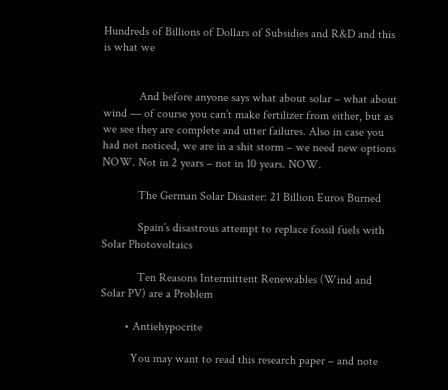Hundreds of Billions of Dollars of Subsidies and R&D and this is what we


            And before anyone says what about solar – what about wind — of course you can’t make fertilizer from either, but as we see they are complete and utter failures. Also in case you had not noticed, we are in a shit storm – we need new options NOW. Not in 2 years – not in 10 years. NOW.

            The German Solar Disaster: 21 Billion Euros Burned

            Spain’s disastrous attempt to replace fossil fuels with Solar Photovoltaics

            Ten Reasons Intermittent Renewables (Wind and Solar PV) are a Problem

        • Antiehypocrite

          You may want to read this research paper – and note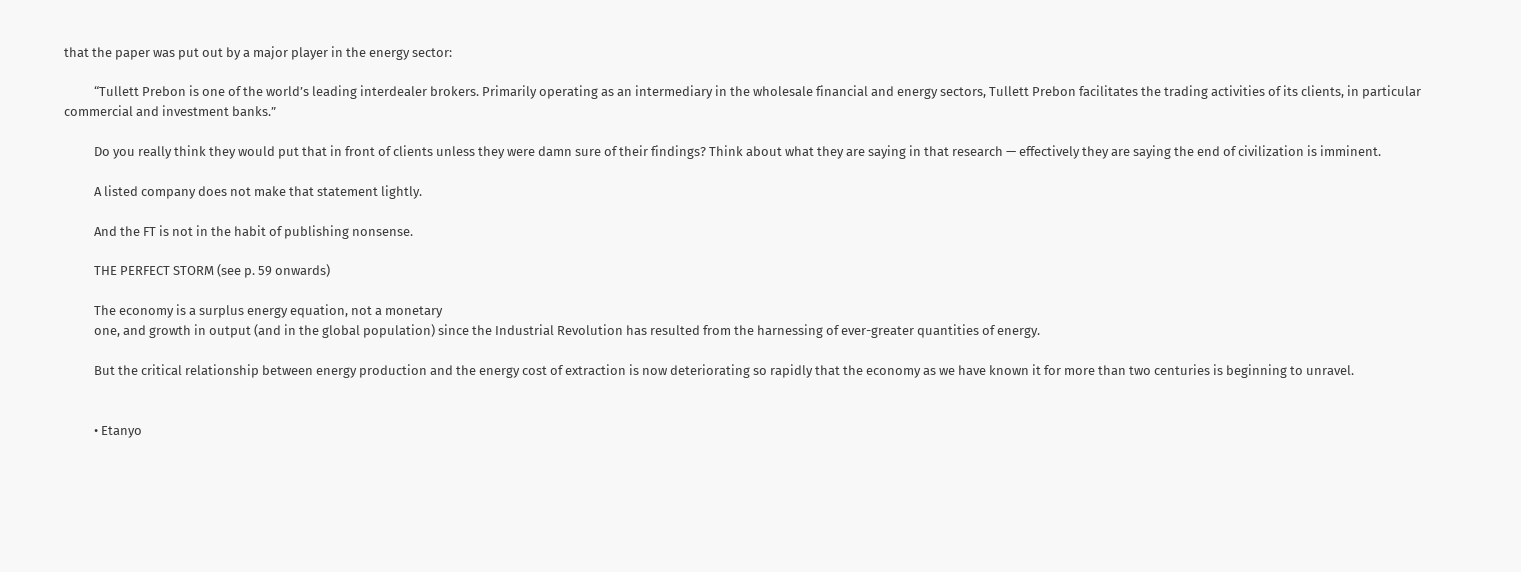that the paper was put out by a major player in the energy sector:

          “Tullett Prebon is one of the world’s leading interdealer brokers. Primarily operating as an intermediary in the wholesale financial and energy sectors, Tullett Prebon facilitates the trading activities of its clients, in particular commercial and investment banks.”

          Do you really think they would put that in front of clients unless they were damn sure of their findings? Think about what they are saying in that research — effectively they are saying the end of civilization is imminent.

          A listed company does not make that statement lightly.

          And the FT is not in the habit of publishing nonsense.

          THE PERFECT STORM (see p. 59 onwards)

          The economy is a surplus energy equation, not a monetary
          one, and growth in output (and in the global population) since the Industrial Revolution has resulted from the harnessing of ever-greater quantities of energy.

          But the critical relationship between energy production and the energy cost of extraction is now deteriorating so rapidly that the economy as we have known it for more than two centuries is beginning to unravel.


          • Etanyo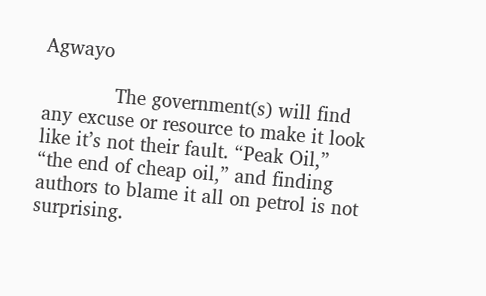Agwayo

            The government(s) will find any excuse or resource to make it look like it’s not their fault. “Peak Oil,” “the end of cheap oil,” and finding authors to blame it all on petrol is not surprising.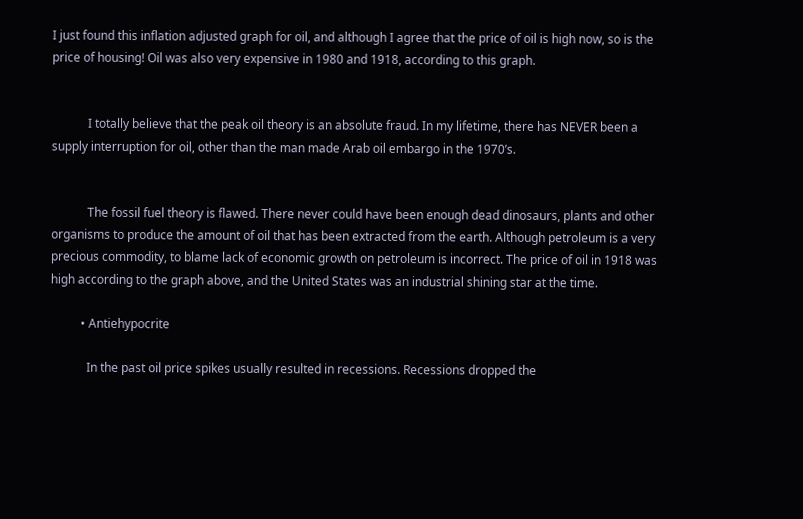I just found this inflation adjusted graph for oil, and although I agree that the price of oil is high now, so is the price of housing! Oil was also very expensive in 1980 and 1918, according to this graph.


            I totally believe that the peak oil theory is an absolute fraud. In my lifetime, there has NEVER been a supply interruption for oil, other than the man made Arab oil embargo in the 1970’s.


            The fossil fuel theory is flawed. There never could have been enough dead dinosaurs, plants and other organisms to produce the amount of oil that has been extracted from the earth. Although petroleum is a very precious commodity, to blame lack of economic growth on petroleum is incorrect. The price of oil in 1918 was high according to the graph above, and the United States was an industrial shining star at the time.

          • Antiehypocrite

            In the past oil price spikes usually resulted in recessions. Recessions dropped the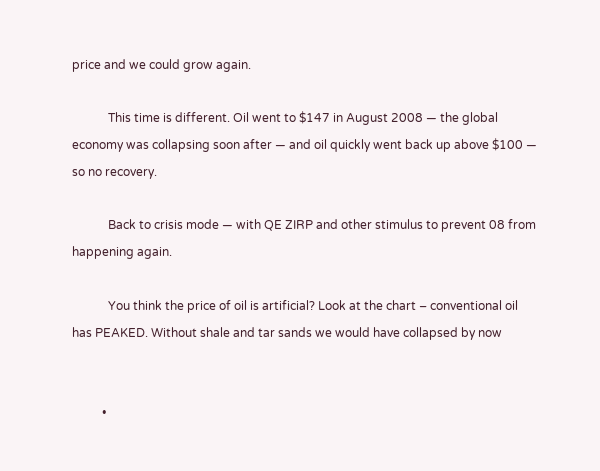price and we could grow again.

            This time is different. Oil went to $147 in August 2008 — the global economy was collapsing soon after — and oil quickly went back up above $100 — so no recovery.

            Back to crisis mode — with QE ZIRP and other stimulus to prevent 08 from happening again.

            You think the price of oil is artificial? Look at the chart – conventional oil has PEAKED. Without shale and tar sands we would have collapsed by now


          •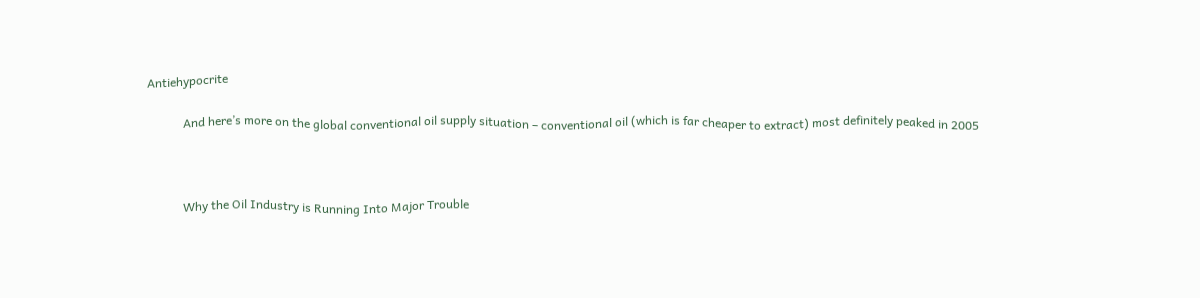Antiehypocrite

            And here’s more on the global conventional oil supply situation – conventional oil (which is far cheaper to extract) most definitely peaked in 2005



            Why the Oil Industry is Running Into Major Trouble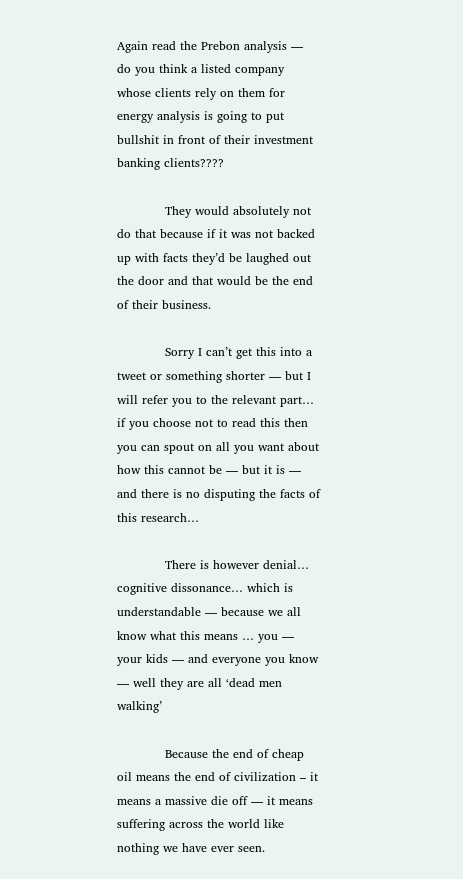Again read the Prebon analysis — do you think a listed company whose clients rely on them for energy analysis is going to put bullshit in front of their investment banking clients????

            They would absolutely not do that because if it was not backed up with facts they’d be laughed out the door and that would be the end of their business.

            Sorry I can’t get this into a tweet or something shorter — but I will refer you to the relevant part… if you choose not to read this then you can spout on all you want about how this cannot be — but it is — and there is no disputing the facts of this research…

            There is however denial… cognitive dissonance… which is understandable — because we all know what this means … you — your kids — and everyone you know — well they are all ‘dead men walking’

            Because the end of cheap oil means the end of civilization – it means a massive die off — it means suffering across the world like nothing we have ever seen.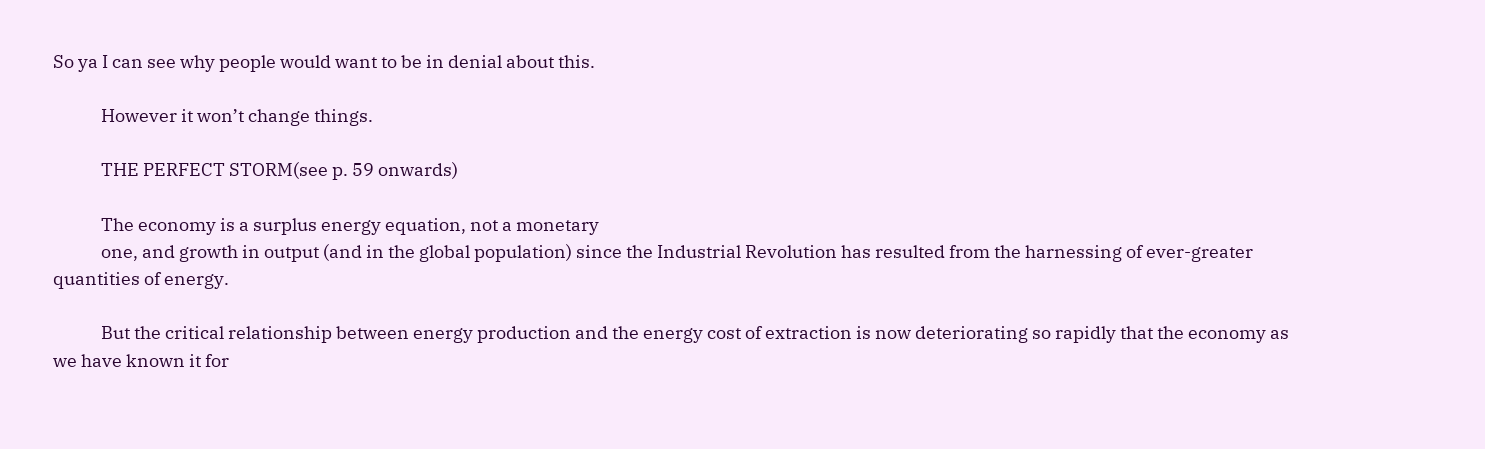So ya I can see why people would want to be in denial about this.

            However it won’t change things.

            THE PERFECT STORM(see p. 59 onwards)

            The economy is a surplus energy equation, not a monetary
            one, and growth in output (and in the global population) since the Industrial Revolution has resulted from the harnessing of ever-greater quantities of energy.

            But the critical relationship between energy production and the energy cost of extraction is now deteriorating so rapidly that the economy as we have known it for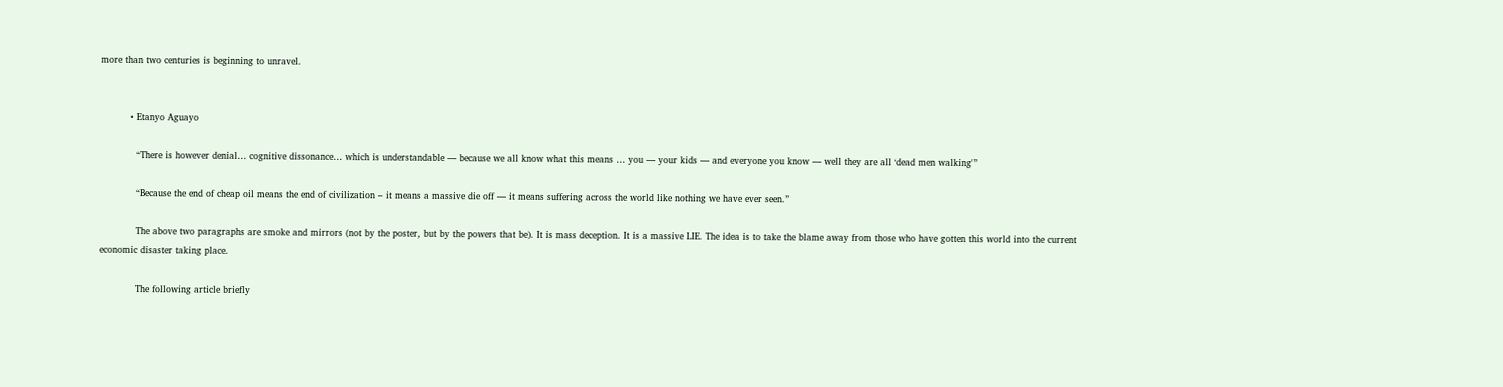more than two centuries is beginning to unravel.


          • Etanyo Aguayo

            “There is however denial… cognitive dissonance… which is understandable — because we all know what this means … you — your kids — and everyone you know — well they are all ‘dead men walking'”

            “Because the end of cheap oil means the end of civilization – it means a massive die off — it means suffering across the world like nothing we have ever seen.”

            The above two paragraphs are smoke and mirrors (not by the poster, but by the powers that be). It is mass deception. It is a massive LIE. The idea is to take the blame away from those who have gotten this world into the current economic disaster taking place.

            The following article briefly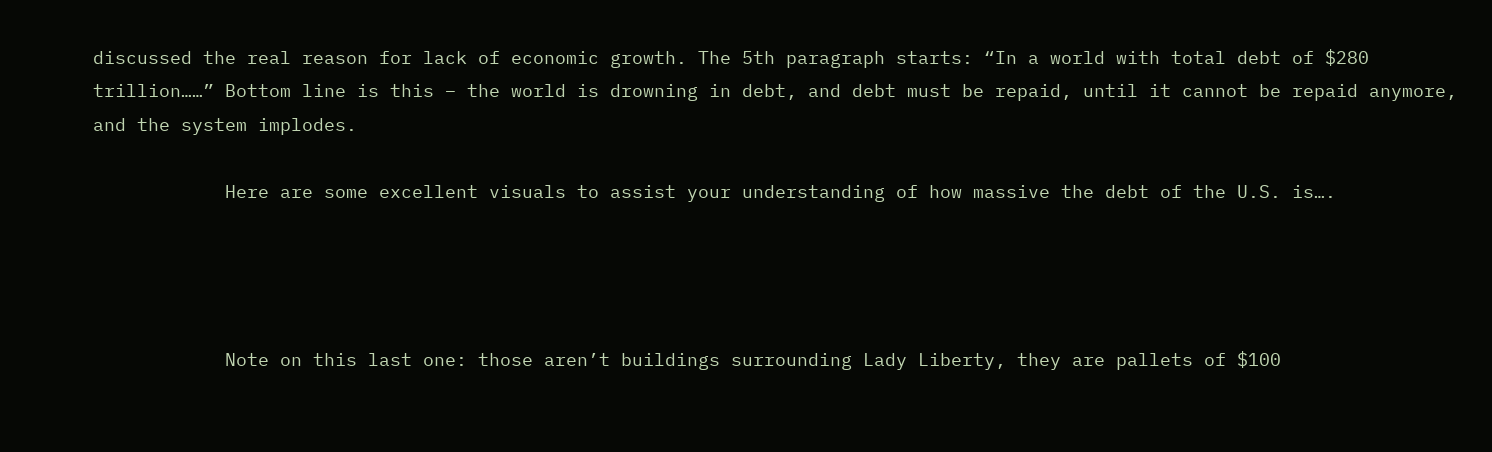discussed the real reason for lack of economic growth. The 5th paragraph starts: “In a world with total debt of $280 trillion……” Bottom line is this – the world is drowning in debt, and debt must be repaid, until it cannot be repaid anymore, and the system implodes.

            Here are some excellent visuals to assist your understanding of how massive the debt of the U.S. is….




            Note on this last one: those aren’t buildings surrounding Lady Liberty, they are pallets of $100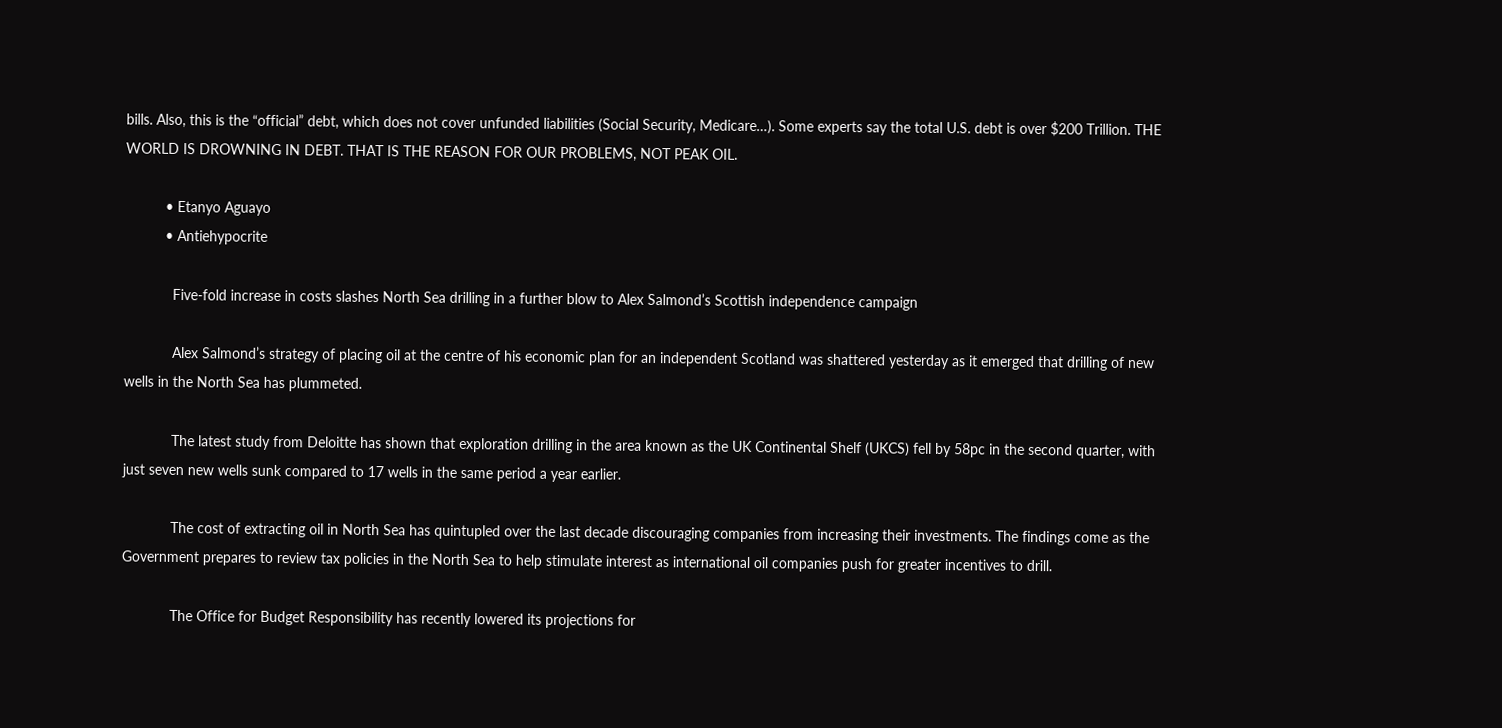bills. Also, this is the “official” debt, which does not cover unfunded liabilities (Social Security, Medicare…). Some experts say the total U.S. debt is over $200 Trillion. THE WORLD IS DROWNING IN DEBT. THAT IS THE REASON FOR OUR PROBLEMS, NOT PEAK OIL.

          • Etanyo Aguayo
          • Antiehypocrite

            Five-fold increase in costs slashes North Sea drilling in a further blow to Alex Salmond’s Scottish independence campaign

            Alex Salmond’s strategy of placing oil at the centre of his economic plan for an independent Scotland was shattered yesterday as it emerged that drilling of new wells in the North Sea has plummeted.

            The latest study from Deloitte has shown that exploration drilling in the area known as the UK Continental Shelf (UKCS) fell by 58pc in the second quarter, with just seven new wells sunk compared to 17 wells in the same period a year earlier.

            The cost of extracting oil in North Sea has quintupled over the last decade discouraging companies from increasing their investments. The findings come as the Government prepares to review tax policies in the North Sea to help stimulate interest as international oil companies push for greater incentives to drill.

            The Office for Budget Responsibility has recently lowered its projections for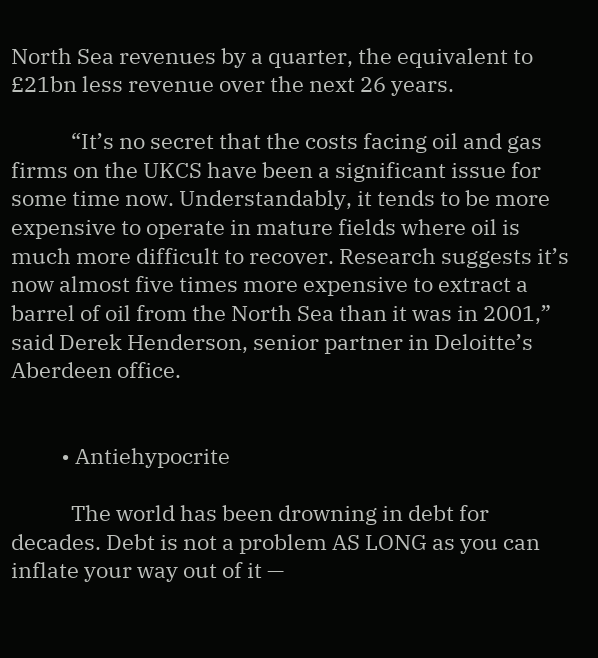North Sea revenues by a quarter, the equivalent to £21bn less revenue over the next 26 years.

            “It’s no secret that the costs facing oil and gas firms on the UKCS have been a significant issue for some time now. Understandably, it tends to be more expensive to operate in mature fields where oil is much more difficult to recover. Research suggests it’s now almost five times more expensive to extract a barrel of oil from the North Sea than it was in 2001,” said Derek Henderson, senior partner in Deloitte’s Aberdeen office.


          • Antiehypocrite

            The world has been drowning in debt for decades. Debt is not a problem AS LONG as you can inflate your way out of it —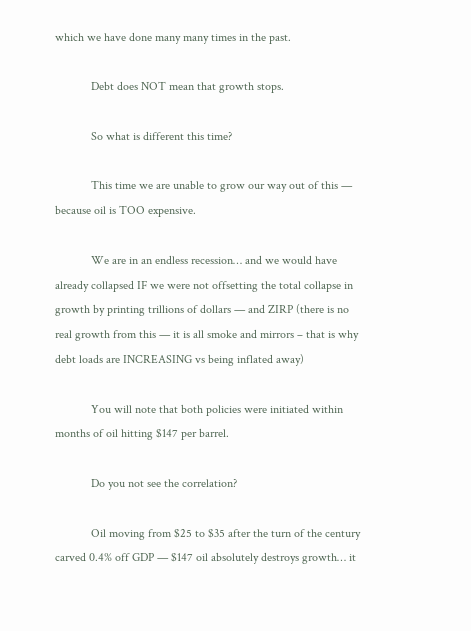which we have done many many times in the past.

            Debt does NOT mean that growth stops.

            So what is different this time?

            This time we are unable to grow our way out of this — because oil is TOO expensive.

            We are in an endless recession… and we would have already collapsed IF we were not offsetting the total collapse in growth by printing trillions of dollars — and ZIRP (there is no real growth from this — it is all smoke and mirrors – that is why debt loads are INCREASING vs being inflated away)

            You will note that both policies were initiated within months of oil hitting $147 per barrel.

            Do you not see the correlation?

            Oil moving from $25 to $35 after the turn of the century carved 0.4% off GDP — $147 oil absolutely destroys growth… it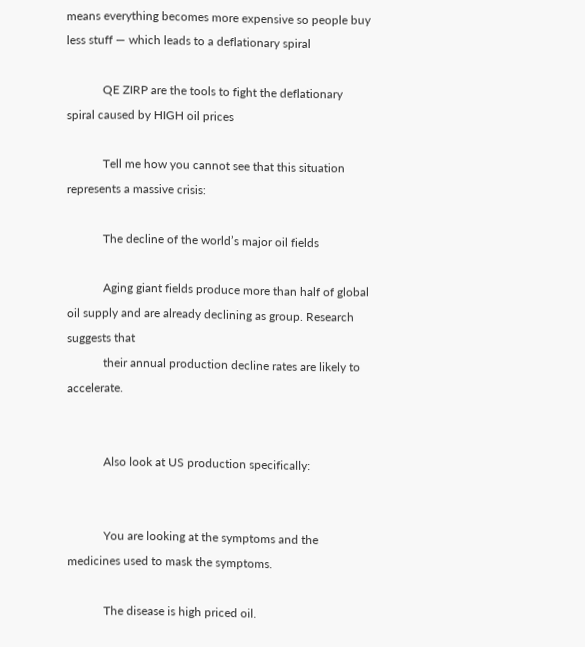means everything becomes more expensive so people buy less stuff — which leads to a deflationary spiral

            QE ZIRP are the tools to fight the deflationary spiral caused by HIGH oil prices

            Tell me how you cannot see that this situation represents a massive crisis:

            The decline of the world’s major oil fields

            Aging giant fields produce more than half of global oil supply and are already declining as group. Research suggests that
            their annual production decline rates are likely to accelerate.


            Also look at US production specifically:


            You are looking at the symptoms and the medicines used to mask the symptoms.

            The disease is high priced oil.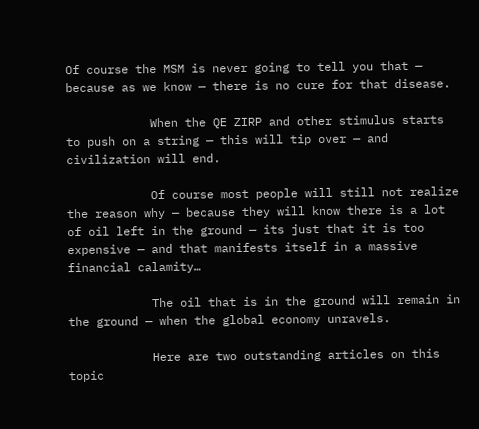Of course the MSM is never going to tell you that — because as we know — there is no cure for that disease.

            When the QE ZIRP and other stimulus starts to push on a string — this will tip over — and civilization will end.

            Of course most people will still not realize the reason why — because they will know there is a lot of oil left in the ground — its just that it is too expensive — and that manifests itself in a massive financial calamity…

            The oil that is in the ground will remain in the ground — when the global economy unravels.

            Here are two outstanding articles on this topic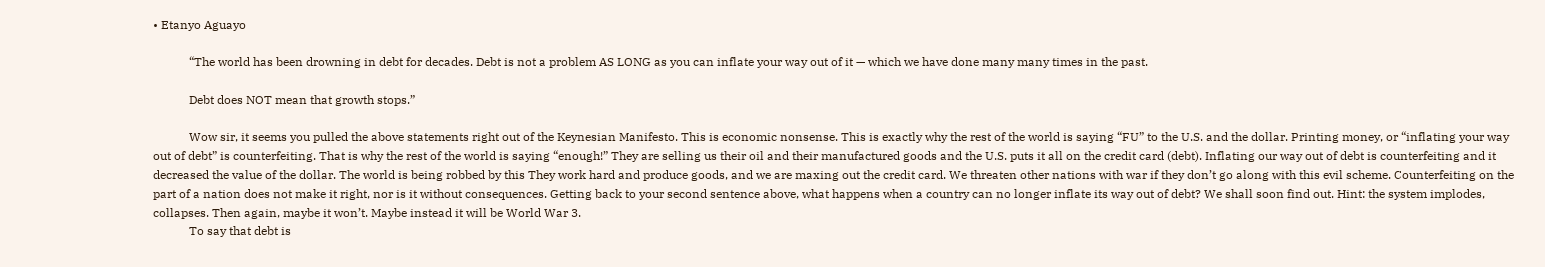• Etanyo Aguayo

            “The world has been drowning in debt for decades. Debt is not a problem AS LONG as you can inflate your way out of it — which we have done many many times in the past.

            Debt does NOT mean that growth stops.”

            Wow sir, it seems you pulled the above statements right out of the Keynesian Manifesto. This is economic nonsense. This is exactly why the rest of the world is saying “FU” to the U.S. and the dollar. Printing money, or “inflating your way out of debt” is counterfeiting. That is why the rest of the world is saying “enough!” They are selling us their oil and their manufactured goods and the U.S. puts it all on the credit card (debt). Inflating our way out of debt is counterfeiting and it decreased the value of the dollar. The world is being robbed by this They work hard and produce goods, and we are maxing out the credit card. We threaten other nations with war if they don’t go along with this evil scheme. Counterfeiting on the part of a nation does not make it right, nor is it without consequences. Getting back to your second sentence above, what happens when a country can no longer inflate its way out of debt? We shall soon find out. Hint: the system implodes, collapses. Then again, maybe it won’t. Maybe instead it will be World War 3.
            To say that debt is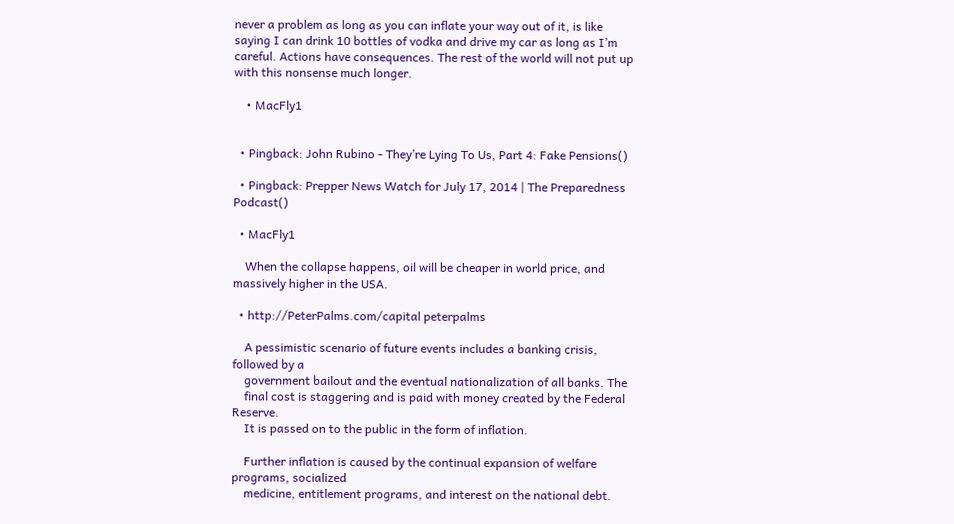never a problem as long as you can inflate your way out of it, is like saying I can drink 10 bottles of vodka and drive my car as long as I’m careful. Actions have consequences. The rest of the world will not put up with this nonsense much longer.

    • MacFly1


  • Pingback: John Rubino - They’re Lying To Us, Part 4: Fake Pensions()

  • Pingback: Prepper News Watch for July 17, 2014 | The Preparedness Podcast()

  • MacFly1

    When the collapse happens, oil will be cheaper in world price, and massively higher in the USA.

  • http://PeterPalms.com/capital peterpalms

    A pessimistic scenario of future events includes a banking crisis, followed by a
    government bailout and the eventual nationalization of all banks. The
    final cost is staggering and is paid with money created by the Federal Reserve.
    It is passed on to the public in the form of inflation.

    Further inflation is caused by the continual expansion of welfare programs, socialized
    medicine, entitlement programs, and interest on the national debt.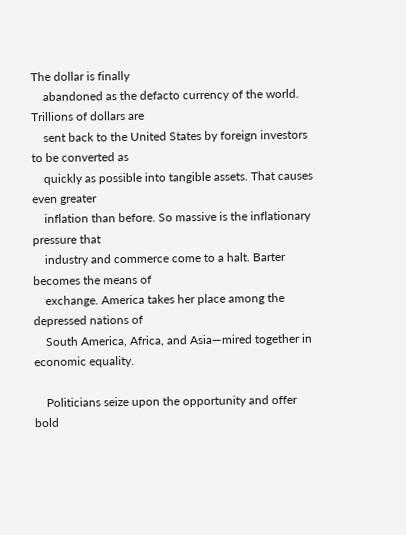The dollar is finally
    abandoned as the defacto currency of the world. Trillions of dollars are
    sent back to the United States by foreign investors to be converted as
    quickly as possible into tangible assets. That causes even greater
    inflation than before. So massive is the inflationary pressure that
    industry and commerce come to a halt. Barter becomes the means of
    exchange. America takes her place among the depressed nations of
    South America, Africa, and Asia—mired together in economic equality.

    Politicians seize upon the opportunity and offer bold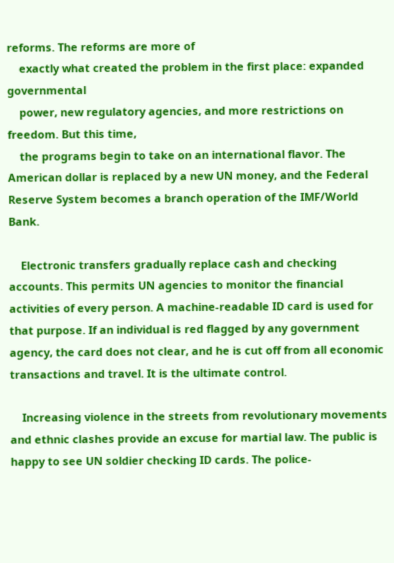reforms. The reforms are more of
    exactly what created the problem in the first place: expanded governmental
    power, new regulatory agencies, and more restrictions on freedom. But this time,
    the programs begin to take on an international flavor. The American dollar is replaced by a new UN money, and the Federal Reserve System becomes a branch operation of the IMF/World Bank.

    Electronic transfers gradually replace cash and checking accounts. This permits UN agencies to monitor the financial activities of every person. A machine-readable ID card is used for that purpose. If an individual is red flagged by any government agency, the card does not clear, and he is cut off from all economic transactions and travel. It is the ultimate control.

    Increasing violence in the streets from revolutionary movements and ethnic clashes provide an excuse for martial law. The public is happy to see UN soldier checking ID cards. The police-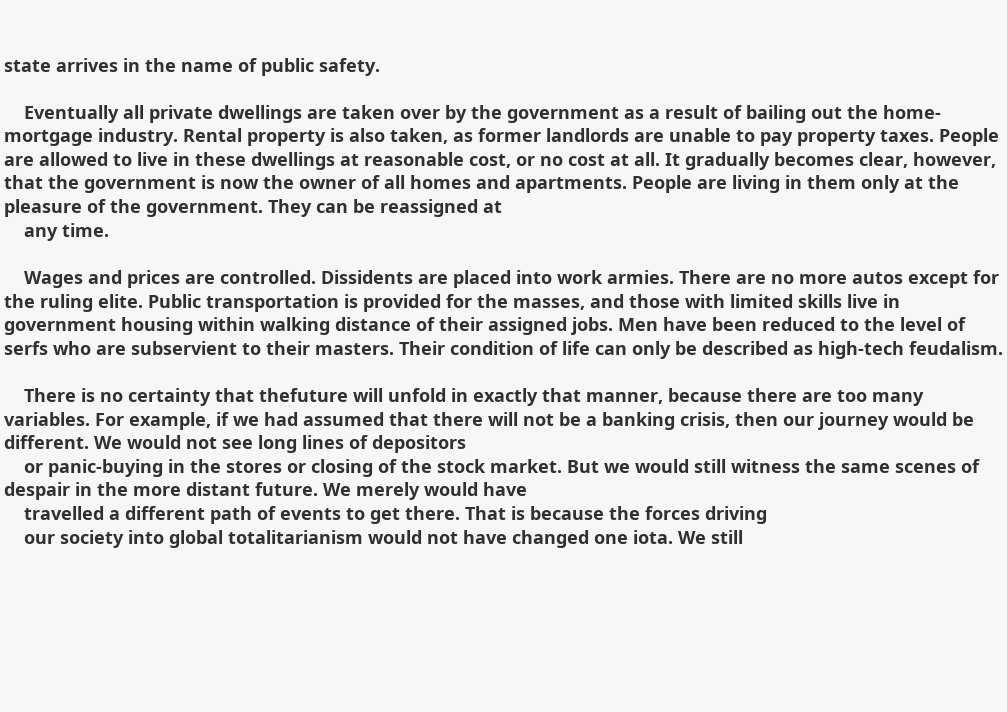state arrives in the name of public safety.

    Eventually all private dwellings are taken over by the government as a result of bailing out the home-mortgage industry. Rental property is also taken, as former landlords are unable to pay property taxes. People are allowed to live in these dwellings at reasonable cost, or no cost at all. It gradually becomes clear, however, that the government is now the owner of all homes and apartments. People are living in them only at the pleasure of the government. They can be reassigned at
    any time.

    Wages and prices are controlled. Dissidents are placed into work armies. There are no more autos except for the ruling elite. Public transportation is provided for the masses, and those with limited skills live in government housing within walking distance of their assigned jobs. Men have been reduced to the level of serfs who are subservient to their masters. Their condition of life can only be described as high-tech feudalism.

    There is no certainty that thefuture will unfold in exactly that manner, because there are too many variables. For example, if we had assumed that there will not be a banking crisis, then our journey would be different. We would not see long lines of depositors
    or panic-buying in the stores or closing of the stock market. But we would still witness the same scenes of despair in the more distant future. We merely would have
    travelled a different path of events to get there. That is because the forces driving
    our society into global totalitarianism would not have changed one iota. We still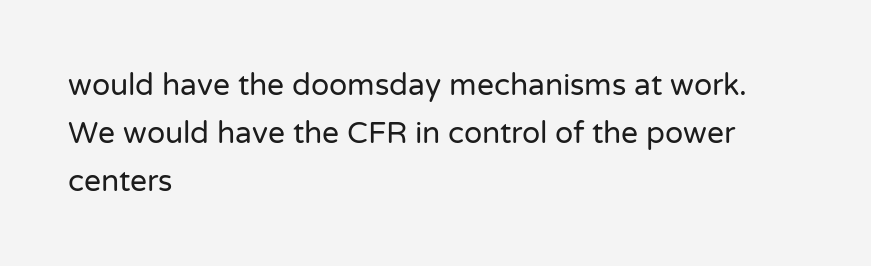would have the doomsday mechanisms at work. We would have the CFR in control of the power centers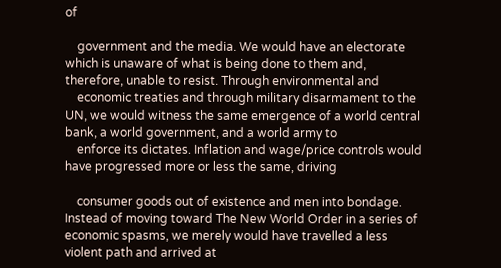of

    government and the media. We would have an electorate which is unaware of what is being done to them and, therefore, unable to resist. Through environmental and
    economic treaties and through military disarmament to the UN, we would witness the same emergence of a world central bank, a world government, and a world army to
    enforce its dictates. Inflation and wage/price controls would have progressed more or less the same, driving

    consumer goods out of existence and men into bondage. Instead of moving toward The New World Order in a series of economic spasms, we merely would have travelled a less violent path and arrived at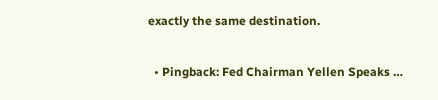exactly the same destination.

  • Pingback: Fed Chairman Yellen Speaks …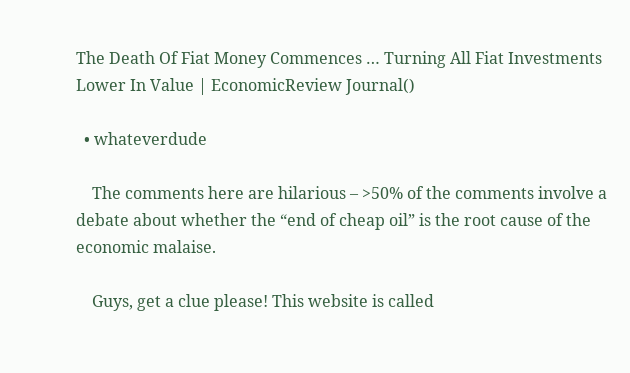The Death Of Fiat Money Commences … Turning All Fiat Investments Lower In Value | EconomicReview Journal()

  • whateverdude

    The comments here are hilarious – >50% of the comments involve a debate about whether the “end of cheap oil” is the root cause of the economic malaise.

    Guys, get a clue please! This website is called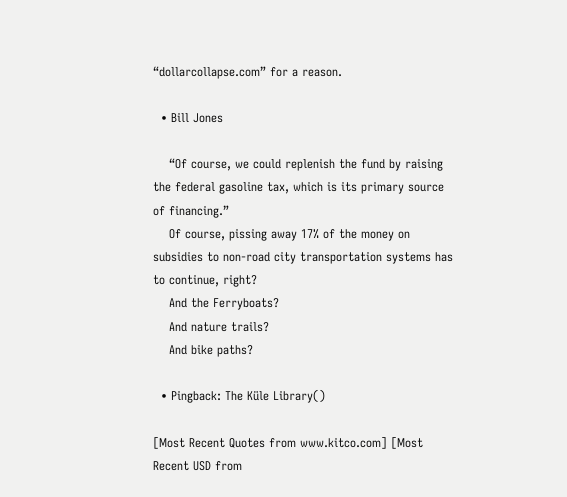“dollarcollapse.com” for a reason.

  • Bill Jones

    “Of course, we could replenish the fund by raising the federal gasoline tax, which is its primary source of financing.”
    Of course, pissing away 17% of the money on subsidies to non-road city transportation systems has to continue, right?
    And the Ferryboats?
    And nature trails?
    And bike paths?

  • Pingback: The Küle Library()

[Most Recent Quotes from www.kitco.com] [Most Recent USD from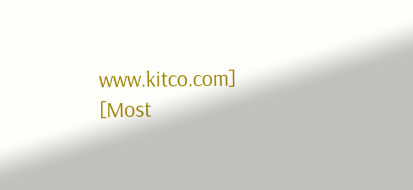www.kitco.com] [Most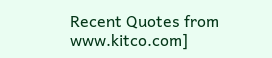Recent Quotes from www.kitco.com]